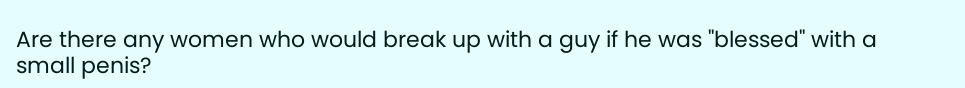Are there any women who would break up with a guy if he was "blessed" with a small penis?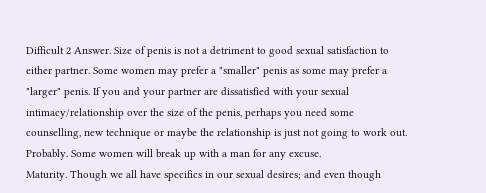Difficult 2 Answer. Size of penis is not a detriment to good sexual satisfaction to either partner. Some women may prefer a "smaller" penis as some may prefer a "larger" penis. If you and your partner are dissatisfied with your sexual intimacy/relationship over the size of the penis, perhaps you need some counselling, new technique or maybe the relationship is just not going to work out.
Probably. Some women will break up with a man for any excuse.
Maturity. Though we all have specifics in our sexual desires; and even though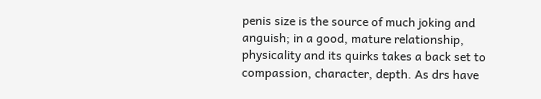penis size is the source of much joking and anguish; in a good, mature relationship, physicality and its quirks takes a back set to compassion, character, depth. As drs have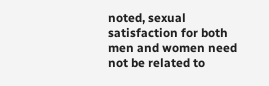noted, sexual satisfaction for both men and women need not be related to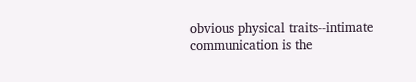obvious physical traits--intimate communication is the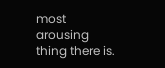most arousing thing there is.